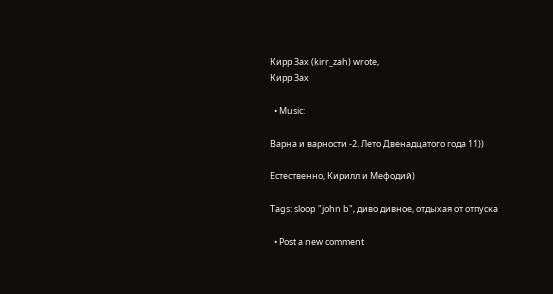Кирр Зах (kirr_zah) wrote,
Кирр Зах

  • Music:

Варна и варности -2. Лето Двенадцатого года 11))

Естественно, Кирилл и Мефодий)

Tags: sloop "john b", диво дивное, отдыхая от отпуска

  • Post a new comment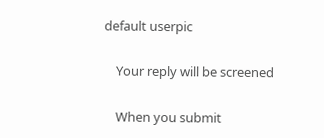default userpic

    Your reply will be screened

    When you submit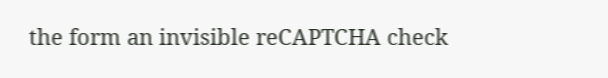the form an invisible reCAPTCHA check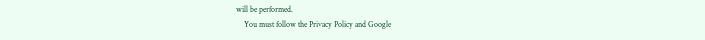will be performed.
    You must follow the Privacy Policy and Google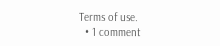Terms of use.
  • 1 comment